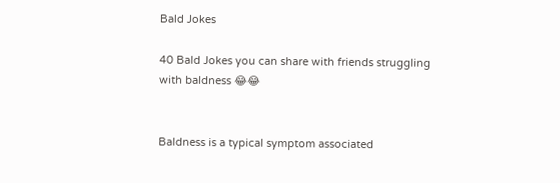Bald Jokes

40 Bald Jokes you can share with friends struggling with baldness 😂😂


Baldness is a typical symptom associated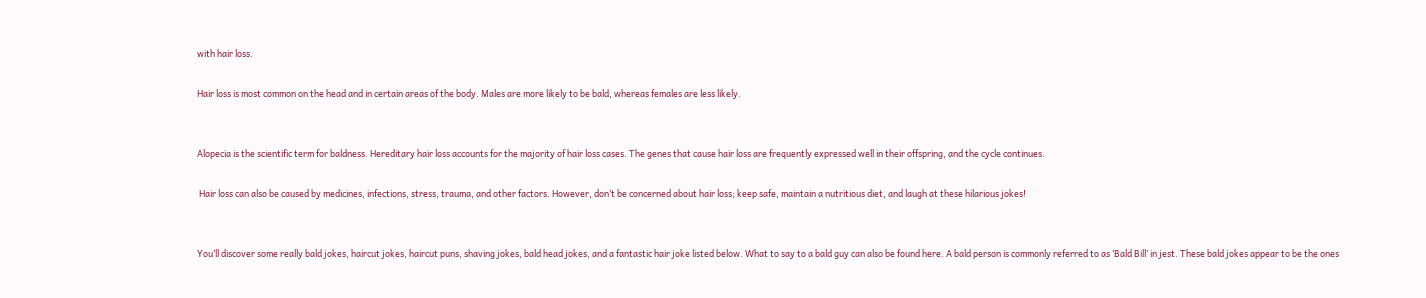with hair loss.

Hair loss is most common on the head and in certain areas of the body. Males are more likely to be bald, whereas females are less likely.


Alopecia is the scientific term for baldness. Hereditary hair loss accounts for the majority of hair loss cases. The genes that cause hair loss are frequently expressed well in their offspring, and the cycle continues.

 Hair loss can also be caused by medicines, infections, stress, trauma, and other factors. However, don’t be concerned about hair loss; keep safe, maintain a nutritious diet, and laugh at these hilarious jokes!


You’ll discover some really bald jokes, haircut jokes, haircut puns, shaving jokes, bald head jokes, and a fantastic hair joke listed below. What to say to a bald guy can also be found here. A bald person is commonly referred to as ‘Bald Bill’ in jest. These bald jokes appear to be the ones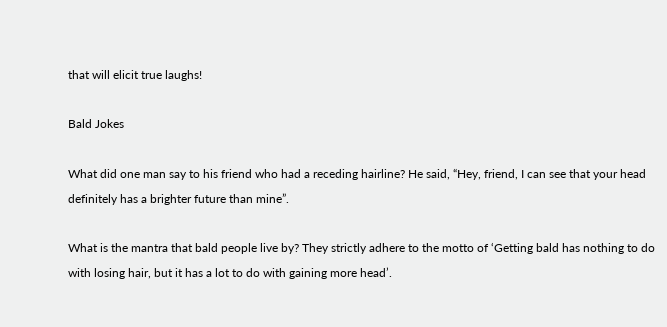that will elicit true laughs!

Bald Jokes

What did one man say to his friend who had a receding hairline? He said, “Hey, friend, I can see that your head definitely has a brighter future than mine”.

What is the mantra that bald people live by? They strictly adhere to the motto of ‘Getting bald has nothing to do with losing hair, but it has a lot to do with gaining more head’.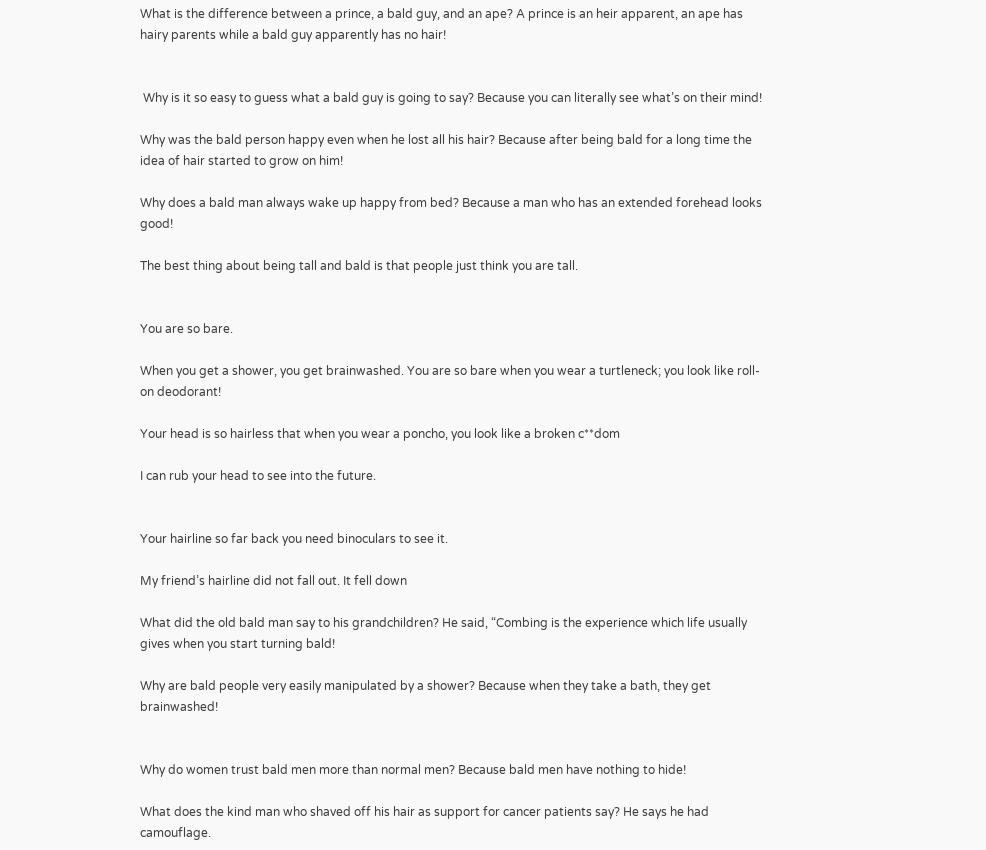What is the difference between a prince, a bald guy, and an ape? A prince is an heir apparent, an ape has hairy parents while a bald guy apparently has no hair!


 Why is it so easy to guess what a bald guy is going to say? Because you can literally see what’s on their mind!

Why was the bald person happy even when he lost all his hair? Because after being bald for a long time the idea of hair started to grow on him!

Why does a bald man always wake up happy from bed? Because a man who has an extended forehead looks good!

The best thing about being tall and bald is that people just think you are tall.


You are so bare.

When you get a shower, you get brainwashed. You are so bare when you wear a turtleneck; you look like roll-on deodorant!

Your head is so hairless that when you wear a poncho, you look like a broken c**dom

I can rub your head to see into the future.


Your hairline so far back you need binoculars to see it.

My friend’s hairline did not fall out. It fell down

What did the old bald man say to his grandchildren? He said, “Combing is the experience which life usually gives when you start turning bald!

Why are bald people very easily manipulated by a shower? Because when they take a bath, they get brainwashed!


Why do women trust bald men more than normal men? Because bald men have nothing to hide!

What does the kind man who shaved off his hair as support for cancer patients say? He says he had camouflage.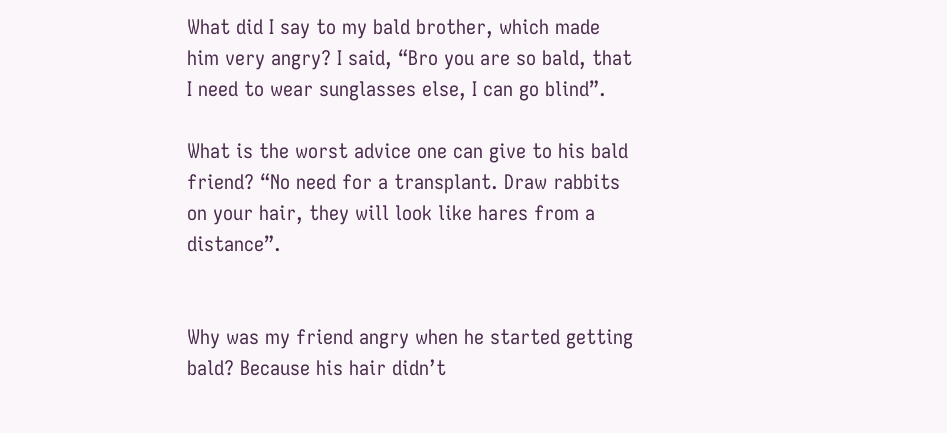What did I say to my bald brother, which made him very angry? I said, “Bro you are so bald, that I need to wear sunglasses else, I can go blind”.

What is the worst advice one can give to his bald friend? “No need for a transplant. Draw rabbits on your hair, they will look like hares from a distance”.


Why was my friend angry when he started getting bald? Because his hair didn’t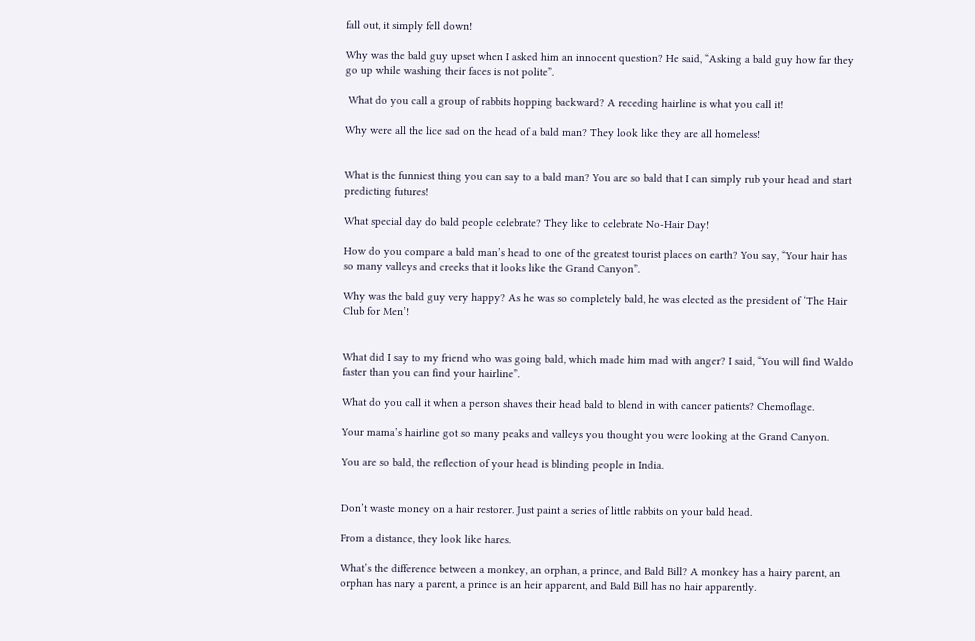fall out, it simply fell down!

Why was the bald guy upset when I asked him an innocent question? He said, “Asking a bald guy how far they go up while washing their faces is not polite”.

 What do you call a group of rabbits hopping backward? A receding hairline is what you call it!

Why were all the lice sad on the head of a bald man? They look like they are all homeless!


What is the funniest thing you can say to a bald man? You are so bald that I can simply rub your head and start predicting futures!

What special day do bald people celebrate? They like to celebrate No-Hair Day!

How do you compare a bald man’s head to one of the greatest tourist places on earth? You say, “Your hair has so many valleys and creeks that it looks like the Grand Canyon”.

Why was the bald guy very happy? As he was so completely bald, he was elected as the president of ‘The Hair Club for Men’!


What did I say to my friend who was going bald, which made him mad with anger? I said, “You will find Waldo faster than you can find your hairline”.

What do you call it when a person shaves their head bald to blend in with cancer patients? Chemoflage.

Your mama’s hairline got so many peaks and valleys you thought you were looking at the Grand Canyon.

You are so bald, the reflection of your head is blinding people in India.


Don’t waste money on a hair restorer. Just paint a series of little rabbits on your bald head.

From a distance, they look like hares.

What’s the difference between a monkey, an orphan, a prince, and Bald Bill? A monkey has a hairy parent, an orphan has nary a parent, a prince is an heir apparent, and Bald Bill has no hair apparently.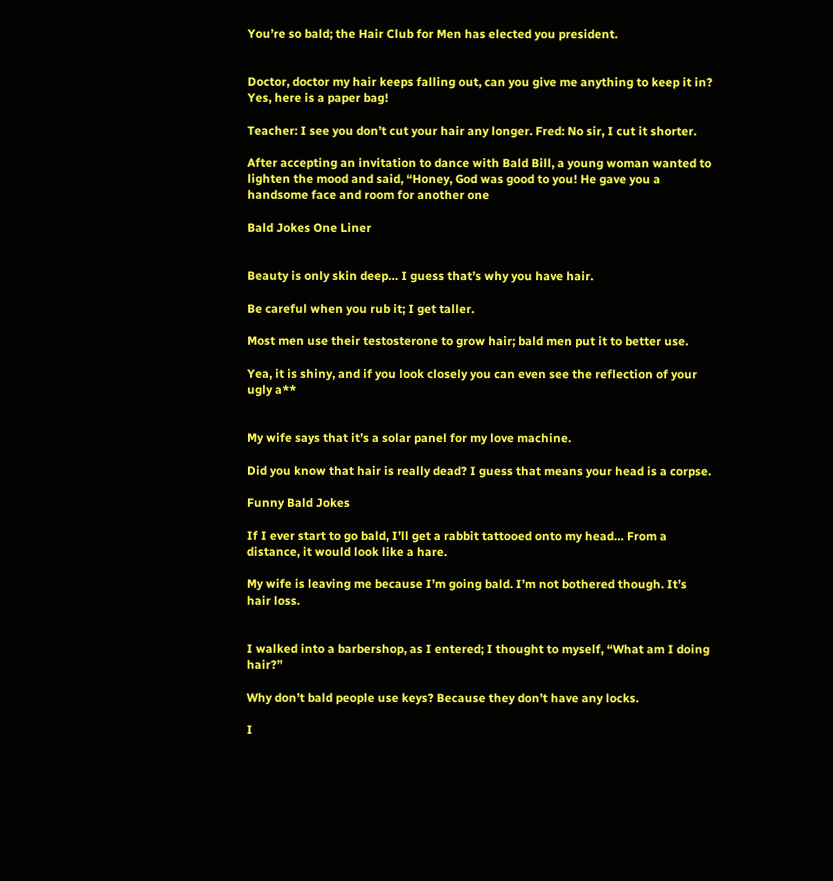You’re so bald; the Hair Club for Men has elected you president.


Doctor, doctor my hair keeps falling out, can you give me anything to keep it in? Yes, here is a paper bag!

Teacher: I see you don’t cut your hair any longer. Fred: No sir, I cut it shorter.

After accepting an invitation to dance with Bald Bill, a young woman wanted to lighten the mood and said, “Honey, God was good to you! He gave you a handsome face and room for another one

Bald Jokes One Liner


Beauty is only skin deep… I guess that’s why you have hair.

Be careful when you rub it; I get taller.

Most men use their testosterone to grow hair; bald men put it to better use.

Yea, it is shiny, and if you look closely you can even see the reflection of your ugly a**


My wife says that it’s a solar panel for my love machine.

Did you know that hair is really dead? I guess that means your head is a corpse.

Funny Bald Jokes

If I ever start to go bald, I’ll get a rabbit tattooed onto my head… From a distance, it would look like a hare.

My wife is leaving me because I’m going bald. I’m not bothered though. It’s hair loss.


I walked into a barbershop, as I entered; I thought to myself, “What am I doing hair?”

Why don’t bald people use keys? Because they don’t have any locks.

I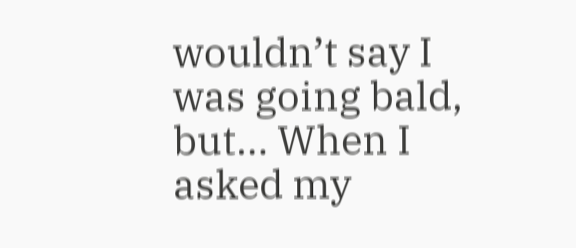wouldn’t say I was going bald, but… When I asked my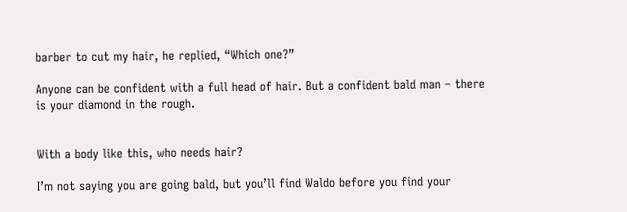barber to cut my hair, he replied, “Which one?”

Anyone can be confident with a full head of hair. But a confident bald man – there is your diamond in the rough.


With a body like this, who needs hair?

I’m not saying you are going bald, but you’ll find Waldo before you find your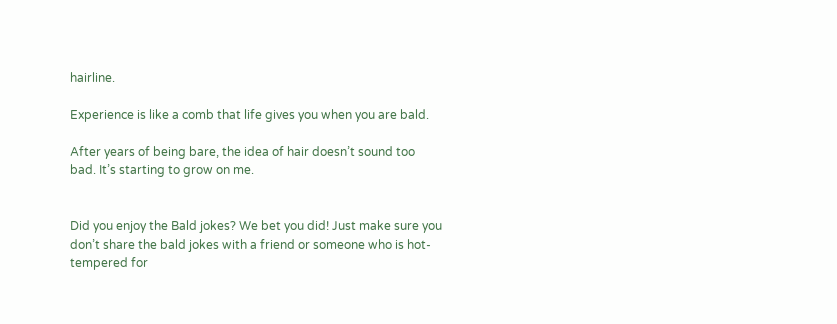hairline.

Experience is like a comb that life gives you when you are bald.

After years of being bare, the idea of hair doesn’t sound too bad. It’s starting to grow on me.


Did you enjoy the Bald jokes? We bet you did! Just make sure you don’t share the bald jokes with a friend or someone who is hot-tempered for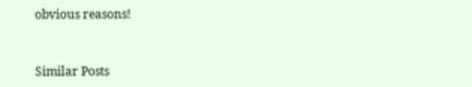obvious reasons!


Similar Posts